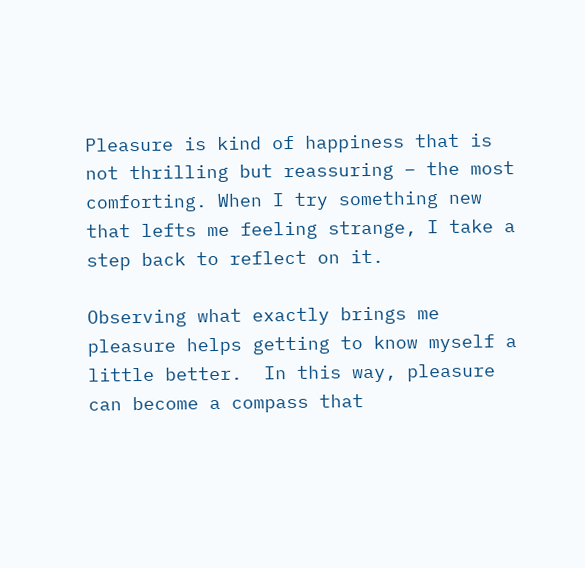Pleasure is kind of happiness that is not thrilling but reassuring – the most comforting. When I try something new that lefts me feeling strange, I take a step back to reflect on it.

Observing what exactly brings me pleasure helps getting to know myself a little better.  In this way, pleasure can become a compass that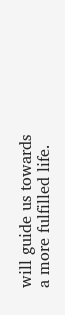will guide us towards a more fulfilled life.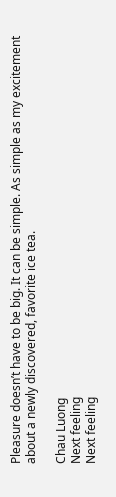Pleasure doesn’t have to be big. It can be simple. As simple as my excitement about a newly discovered, favorite ice tea.

Chau Luong
Next feeling
Next feeling